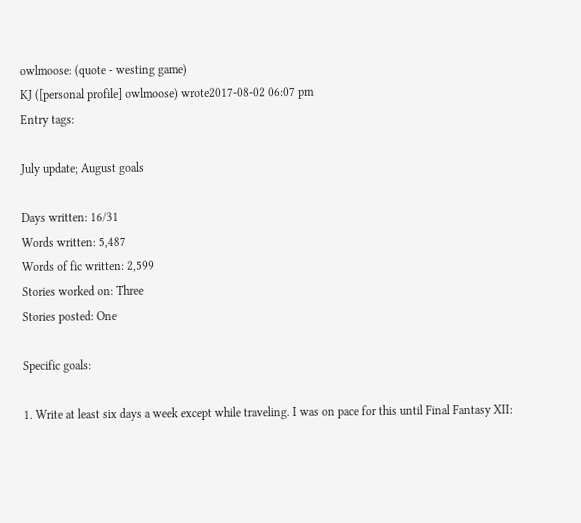owlmoose: (quote - westing game)
KJ ([personal profile] owlmoose) wrote2017-08-02 06:07 pm
Entry tags:

July update; August goals

Days written: 16/31
Words written: 5,487
Words of fic written: 2,599
Stories worked on: Three
Stories posted: One

Specific goals:

1. Write at least six days a week except while traveling. I was on pace for this until Final Fantasy XII: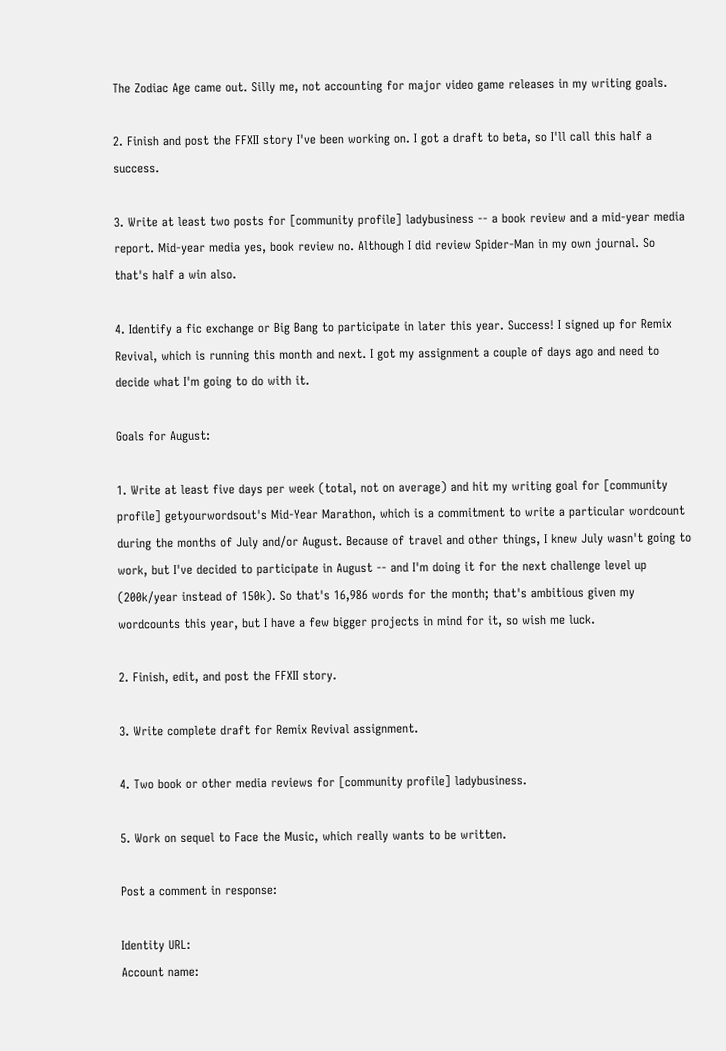The Zodiac Age came out. Silly me, not accounting for major video game releases in my writing goals.

2. Finish and post the FFXII story I've been working on. I got a draft to beta, so I'll call this half a success.

3. Write at least two posts for [community profile] ladybusiness -- a book review and a mid-year media report. Mid-year media yes, book review no. Although I did review Spider-Man in my own journal. So that's half a win also.

4. Identify a fic exchange or Big Bang to participate in later this year. Success! I signed up for Remix Revival, which is running this month and next. I got my assignment a couple of days ago and need to decide what I'm going to do with it.

Goals for August:

1. Write at least five days per week (total, not on average) and hit my writing goal for [community profile] getyourwordsout's Mid-Year Marathon, which is a commitment to write a particular wordcount during the months of July and/or August. Because of travel and other things, I knew July wasn't going to work, but I've decided to participate in August -- and I'm doing it for the next challenge level up (200k/year instead of 150k). So that's 16,986 words for the month; that's ambitious given my wordcounts this year, but I have a few bigger projects in mind for it, so wish me luck.

2. Finish, edit, and post the FFXII story.

3. Write complete draft for Remix Revival assignment.

4. Two book or other media reviews for [community profile] ladybusiness.

5. Work on sequel to Face the Music, which really wants to be written.

Post a comment in response:

Identity URL:
Account name: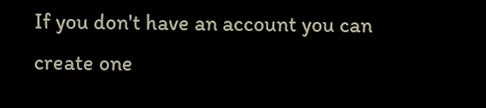If you don't have an account you can create one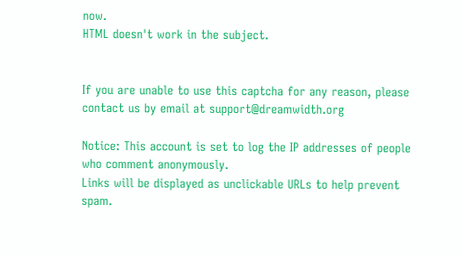now.
HTML doesn't work in the subject.


If you are unable to use this captcha for any reason, please contact us by email at support@dreamwidth.org

Notice: This account is set to log the IP addresses of people who comment anonymously.
Links will be displayed as unclickable URLs to help prevent spam.